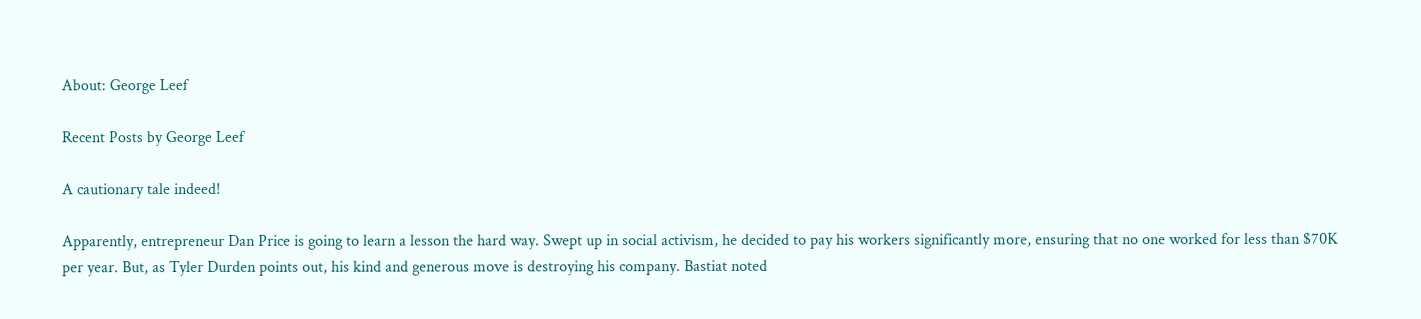About: George Leef

Recent Posts by George Leef

A cautionary tale indeed!

Apparently, entrepreneur Dan Price is going to learn a lesson the hard way. Swept up in social activism, he decided to pay his workers significantly more, ensuring that no one worked for less than $70K per year. But, as Tyler Durden points out, his kind and generous move is destroying his company. Bastiat noted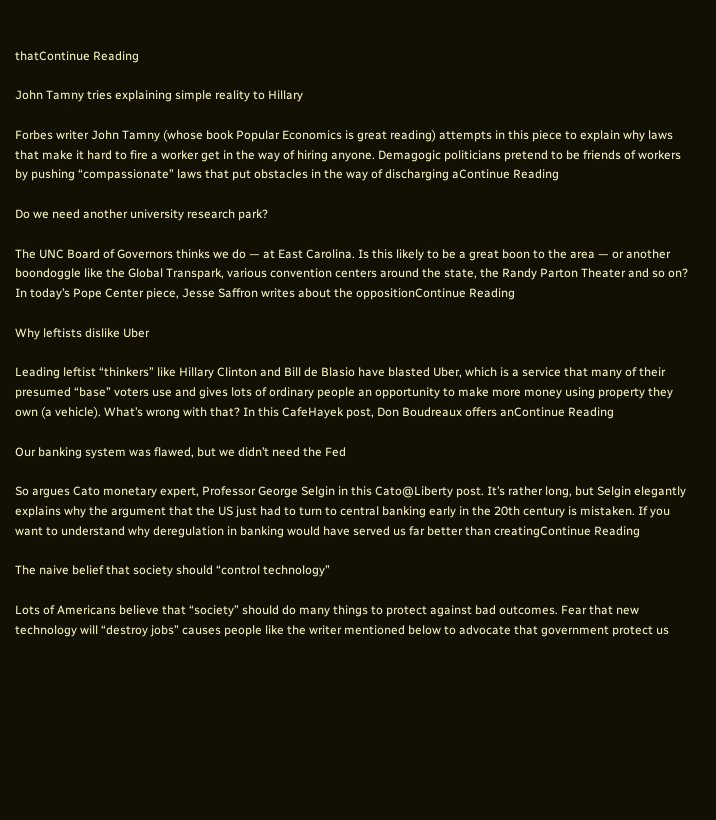thatContinue Reading

John Tamny tries explaining simple reality to Hillary

Forbes writer John Tamny (whose book Popular Economics is great reading) attempts in this piece to explain why laws that make it hard to fire a worker get in the way of hiring anyone. Demagogic politicians pretend to be friends of workers by pushing “compassionate” laws that put obstacles in the way of discharging aContinue Reading

Do we need another university research park?

The UNC Board of Governors thinks we do — at East Carolina. Is this likely to be a great boon to the area — or another boondoggle like the Global Transpark, various convention centers around the state, the Randy Parton Theater and so on? In today’s Pope Center piece, Jesse Saffron writes about the oppositionContinue Reading

Why leftists dislike Uber

Leading leftist “thinkers” like Hillary Clinton and Bill de Blasio have blasted Uber, which is a service that many of their presumed “base” voters use and gives lots of ordinary people an opportunity to make more money using property they own (a vehicle). What’s wrong with that? In this CafeHayek post, Don Boudreaux offers anContinue Reading

Our banking system was flawed, but we didn’t need the Fed

So argues Cato monetary expert, Professor George Selgin in this Cato@Liberty post. It’s rather long, but Selgin elegantly explains why the argument that the US just had to turn to central banking early in the 20th century is mistaken. If you want to understand why deregulation in banking would have served us far better than creatingContinue Reading

The naive belief that society should “control technology”

Lots of Americans believe that “society” should do many things to protect against bad outcomes. Fear that new technology will “destroy jobs” causes people like the writer mentioned below to advocate that government protect us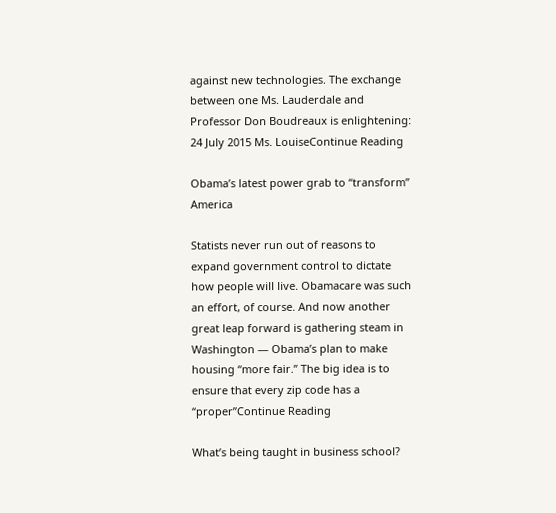against new technologies. The exchange between one Ms. Lauderdale and Professor Don Boudreaux is enlightening: 24 July 2015 Ms. LouiseContinue Reading

Obama’s latest power grab to “transform” America

Statists never run out of reasons to expand government control to dictate how people will live. Obamacare was such an effort, of course. And now another great leap forward is gathering steam in Washington — Obama’s plan to make housing “more fair.” The big idea is to ensure that every zip code has a “proper”Continue Reading

What’s being taught in business school?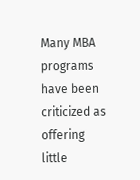Many MBA programs have been criticized as offering little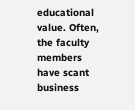educational value. Often, the faculty members have scant business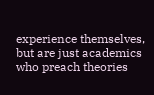experience themselves, but are just academics who preach theories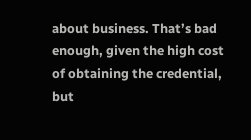about business. That’s bad enough, given the high cost of obtaining the credential, but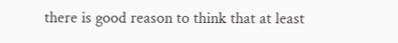there is good reason to think that at least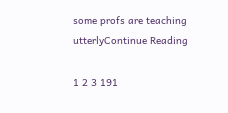some profs are teaching utterlyContinue Reading

1 2 3 191